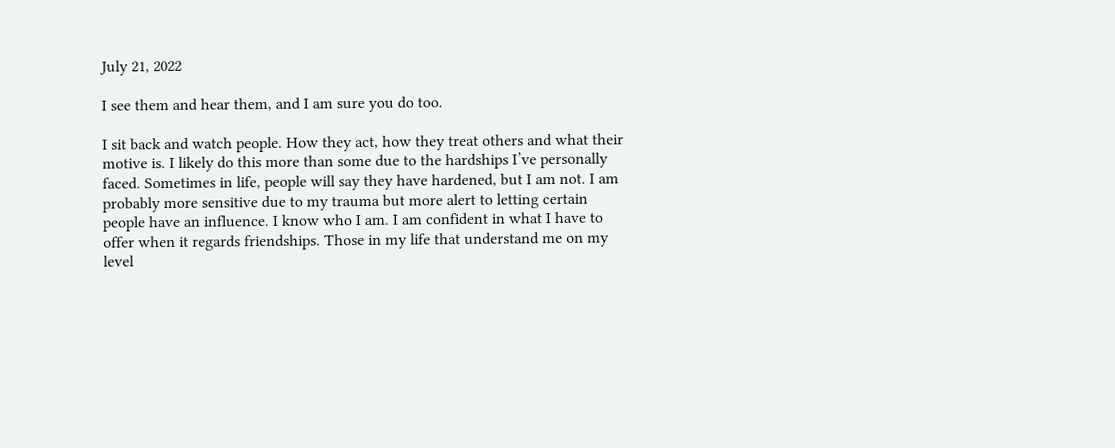July 21, 2022

I see them and hear them, and I am sure you do too.

I sit back and watch people. How they act, how they treat others and what their motive is. I likely do this more than some due to the hardships I’ve personally faced. Sometimes in life, people will say they have hardened, but I am not. I am probably more sensitive due to my trauma but more alert to letting certain people have an influence. I know who I am. I am confident in what I have to offer when it regards friendships. Those in my life that understand me on my level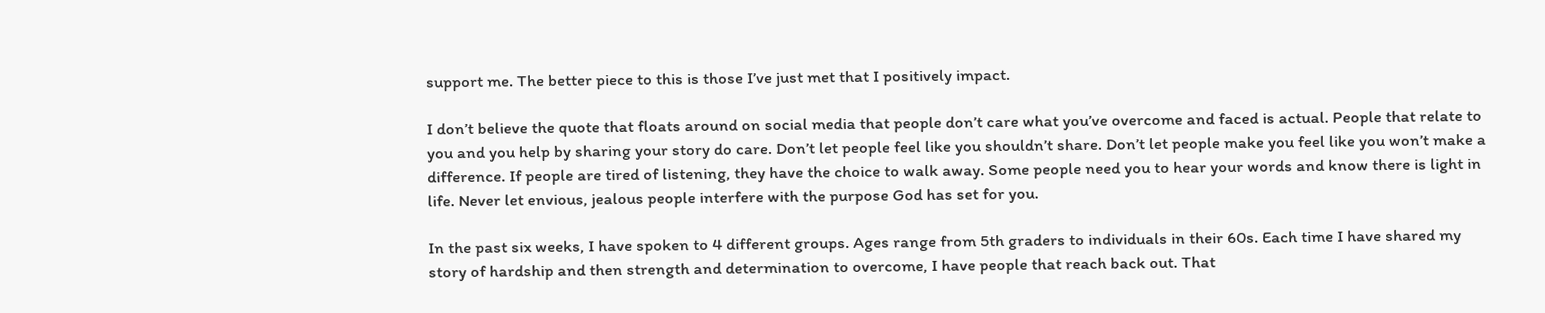support me. The better piece to this is those I’ve just met that I positively impact.

I don’t believe the quote that floats around on social media that people don’t care what you’ve overcome and faced is actual. People that relate to you and you help by sharing your story do care. Don’t let people feel like you shouldn’t share. Don’t let people make you feel like you won’t make a difference. If people are tired of listening, they have the choice to walk away. Some people need you to hear your words and know there is light in life. Never let envious, jealous people interfere with the purpose God has set for you.

In the past six weeks, I have spoken to 4 different groups. Ages range from 5th graders to individuals in their 60s. Each time I have shared my story of hardship and then strength and determination to overcome, I have people that reach back out. That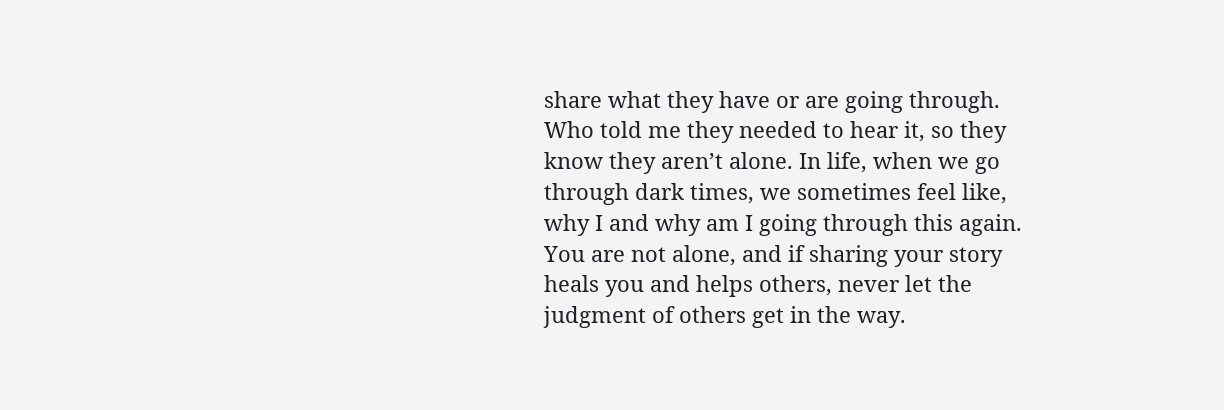share what they have or are going through. Who told me they needed to hear it, so they know they aren’t alone. In life, when we go through dark times, we sometimes feel like, why I and why am I going through this again. You are not alone, and if sharing your story heals you and helps others, never let the judgment of others get in the way.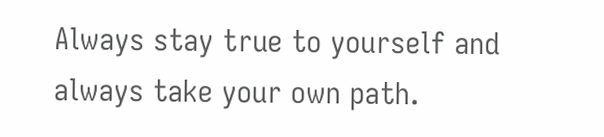Always stay true to yourself and always take your own path.